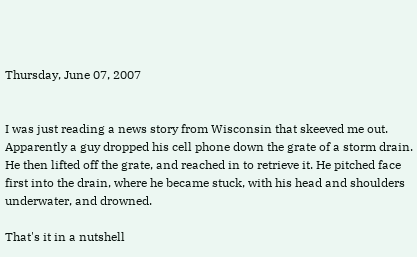Thursday, June 07, 2007


I was just reading a news story from Wisconsin that skeeved me out. Apparently a guy dropped his cell phone down the grate of a storm drain. He then lifted off the grate, and reached in to retrieve it. He pitched face first into the drain, where he became stuck, with his head and shoulders underwater, and drowned.

That's it in a nutshell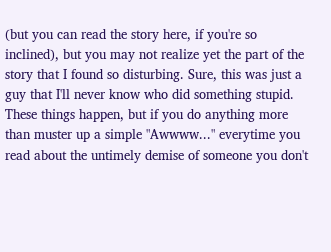(but you can read the story here, if you're so inclined), but you may not realize yet the part of the story that I found so disturbing. Sure, this was just a guy that I'll never know who did something stupid. These things happen, but if you do anything more than muster up a simple "Awwww..." everytime you read about the untimely demise of someone you don't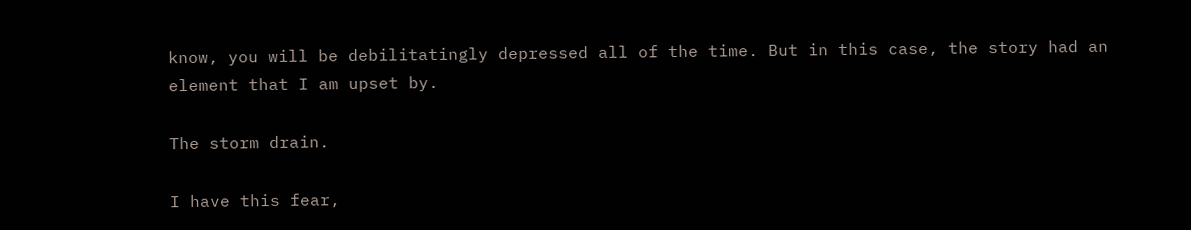know, you will be debilitatingly depressed all of the time. But in this case, the story had an element that I am upset by.

The storm drain.

I have this fear,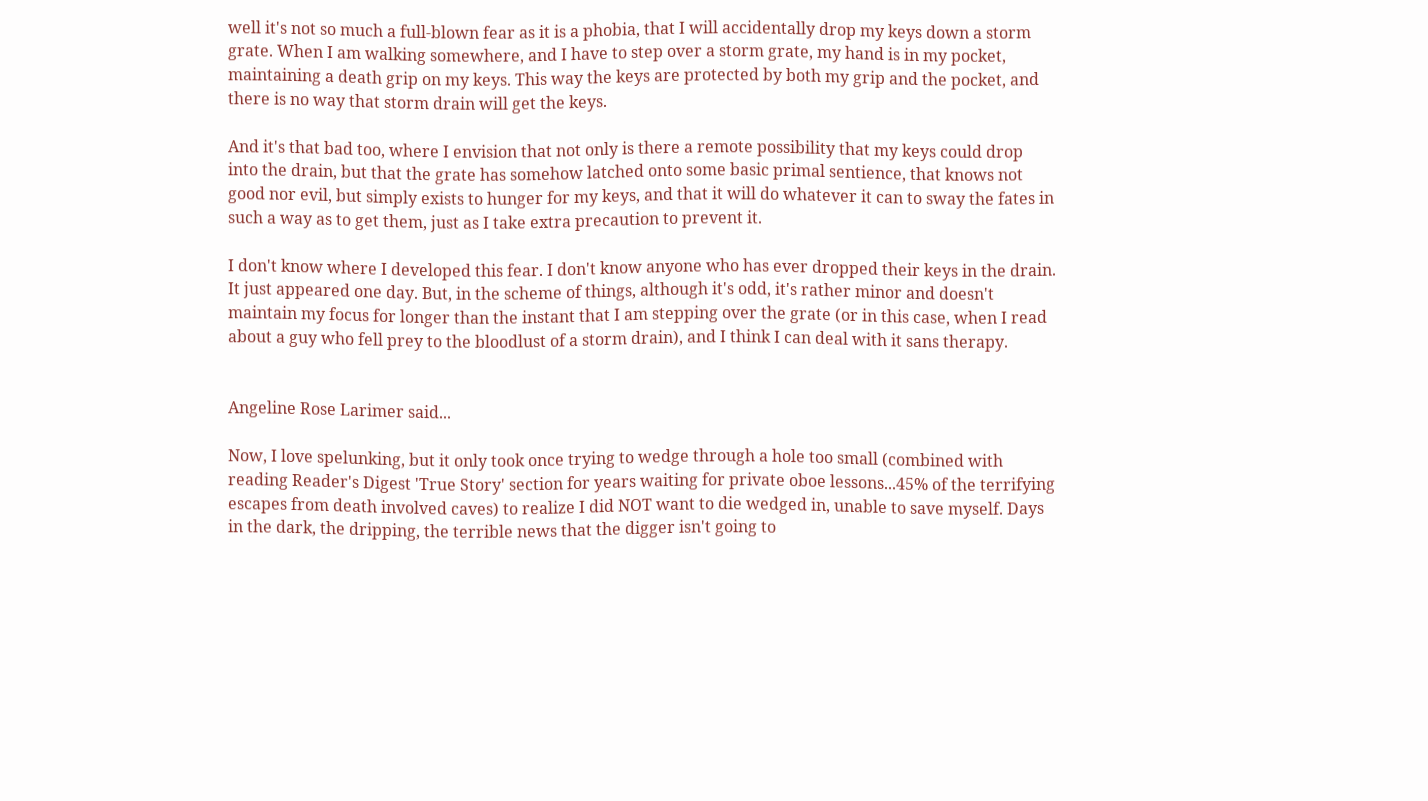well it's not so much a full-blown fear as it is a phobia, that I will accidentally drop my keys down a storm grate. When I am walking somewhere, and I have to step over a storm grate, my hand is in my pocket, maintaining a death grip on my keys. This way the keys are protected by both my grip and the pocket, and there is no way that storm drain will get the keys.

And it's that bad too, where I envision that not only is there a remote possibility that my keys could drop into the drain, but that the grate has somehow latched onto some basic primal sentience, that knows not good nor evil, but simply exists to hunger for my keys, and that it will do whatever it can to sway the fates in such a way as to get them, just as I take extra precaution to prevent it.

I don't know where I developed this fear. I don't know anyone who has ever dropped their keys in the drain. It just appeared one day. But, in the scheme of things, although it's odd, it's rather minor and doesn't maintain my focus for longer than the instant that I am stepping over the grate (or in this case, when I read about a guy who fell prey to the bloodlust of a storm drain), and I think I can deal with it sans therapy.


Angeline Rose Larimer said...

Now, I love spelunking, but it only took once trying to wedge through a hole too small (combined with reading Reader's Digest 'True Story' section for years waiting for private oboe lessons...45% of the terrifying escapes from death involved caves) to realize I did NOT want to die wedged in, unable to save myself. Days in the dark, the dripping, the terrible news that the digger isn't going to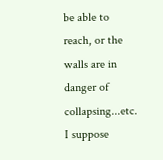be able to reach, or the walls are in danger of collapsing...etc.
I suppose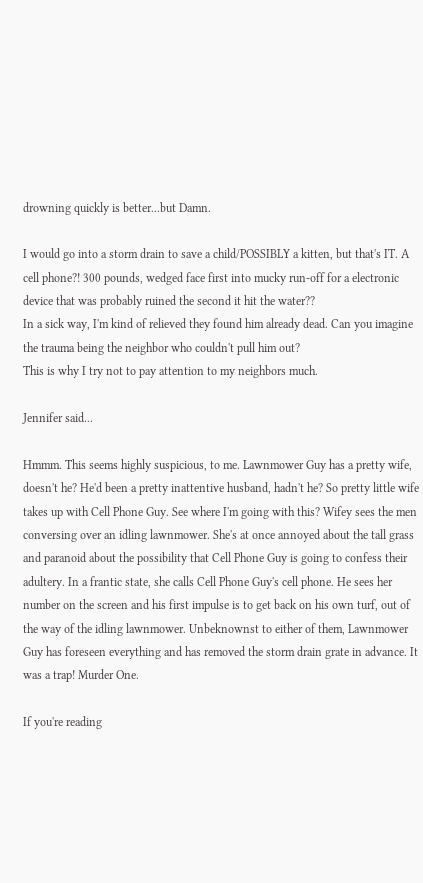drowning quickly is better...but Damn.

I would go into a storm drain to save a child/POSSIBLY a kitten, but that's IT. A cell phone?! 300 pounds, wedged face first into mucky run-off for a electronic device that was probably ruined the second it hit the water??
In a sick way, I'm kind of relieved they found him already dead. Can you imagine the trauma being the neighbor who couldn't pull him out?
This is why I try not to pay attention to my neighbors much.

Jennifer said...

Hmmm. This seems highly suspicious, to me. Lawnmower Guy has a pretty wife, doesn't he? He'd been a pretty inattentive husband, hadn't he? So pretty little wife takes up with Cell Phone Guy. See where I'm going with this? Wifey sees the men conversing over an idling lawnmower. She's at once annoyed about the tall grass and paranoid about the possibility that Cell Phone Guy is going to confess their adultery. In a frantic state, she calls Cell Phone Guy's cell phone. He sees her number on the screen and his first impulse is to get back on his own turf, out of the way of the idling lawnmower. Unbeknownst to either of them, Lawnmower Guy has foreseen everything and has removed the storm drain grate in advance. It was a trap! Murder One.

If you're reading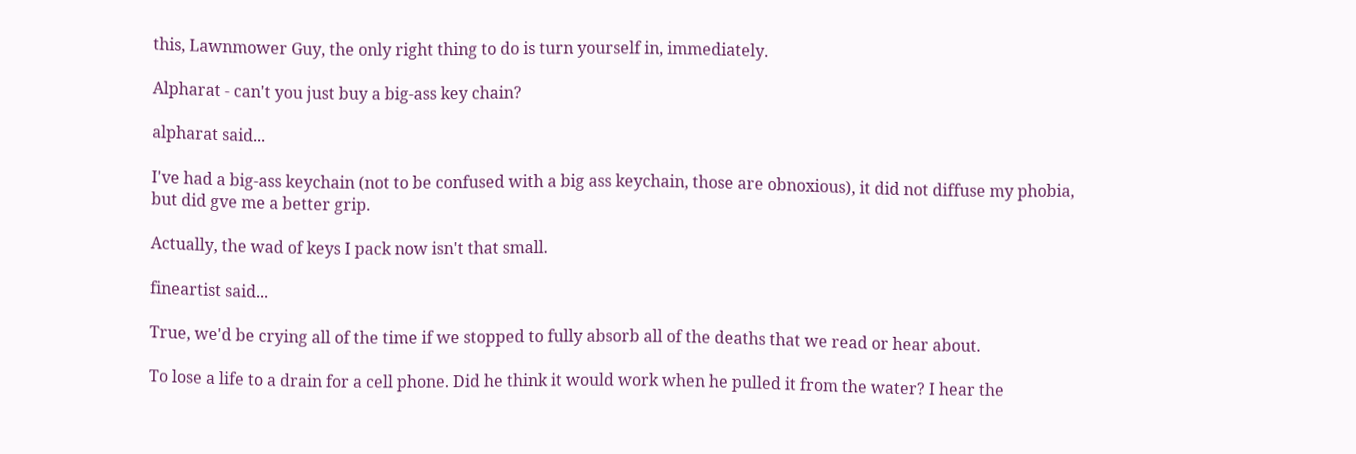this, Lawnmower Guy, the only right thing to do is turn yourself in, immediately.

Alpharat - can't you just buy a big-ass key chain?

alpharat said...

I've had a big-ass keychain (not to be confused with a big ass keychain, those are obnoxious), it did not diffuse my phobia, but did gve me a better grip.

Actually, the wad of keys I pack now isn't that small.

fineartist said...

True, we'd be crying all of the time if we stopped to fully absorb all of the deaths that we read or hear about.

To lose a life to a drain for a cell phone. Did he think it would work when he pulled it from the water? I hear the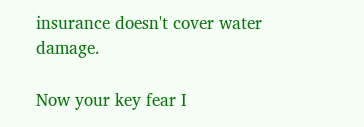insurance doesn't cover water damage.

Now your key fear I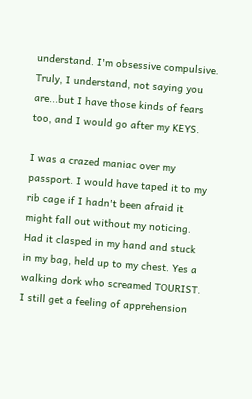understand. I'm obsessive compulsive. Truly, I understand, not saying you are...but I have those kinds of fears too, and I would go after my KEYS.

I was a crazed maniac over my passport. I would have taped it to my rib cage if I hadn't been afraid it might fall out without my noticing. Had it clasped in my hand and stuck in my bag, held up to my chest. Yes a walking dork who screamed TOURIST. I still get a feeling of apprehension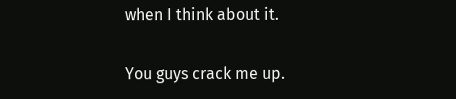when I think about it.

You guys crack me up.